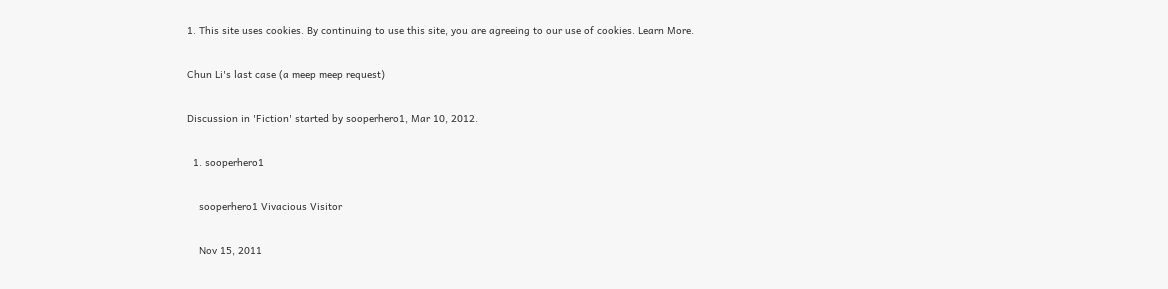1. This site uses cookies. By continuing to use this site, you are agreeing to our use of cookies. Learn More.

Chun Li's last case (a meep meep request)

Discussion in 'Fiction' started by sooperhero1, Mar 10, 2012.

  1. sooperhero1

    sooperhero1 Vivacious Visitor

    Nov 15, 2011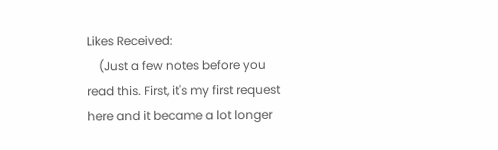Likes Received:
    (Just a few notes before you read this. First, it's my first request here and it became a lot longer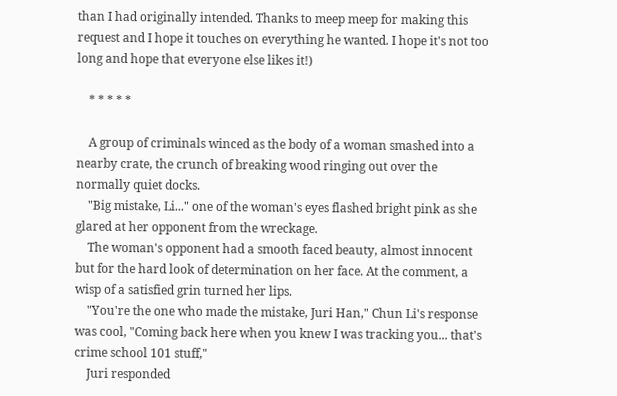than I had originally intended. Thanks to meep meep for making this request and I hope it touches on everything he wanted. I hope it's not too long and hope that everyone else likes it!)

    * * * * *

    A group of criminals winced as the body of a woman smashed into a nearby crate, the crunch of breaking wood ringing out over the normally quiet docks.
    "Big mistake, Li..." one of the woman's eyes flashed bright pink as she glared at her opponent from the wreckage.
    The woman's opponent had a smooth faced beauty, almost innocent but for the hard look of determination on her face. At the comment, a wisp of a satisfied grin turned her lips.
    "You're the one who made the mistake, Juri Han," Chun Li's response was cool, "Coming back here when you knew I was tracking you... that's crime school 101 stuff,"
    Juri responded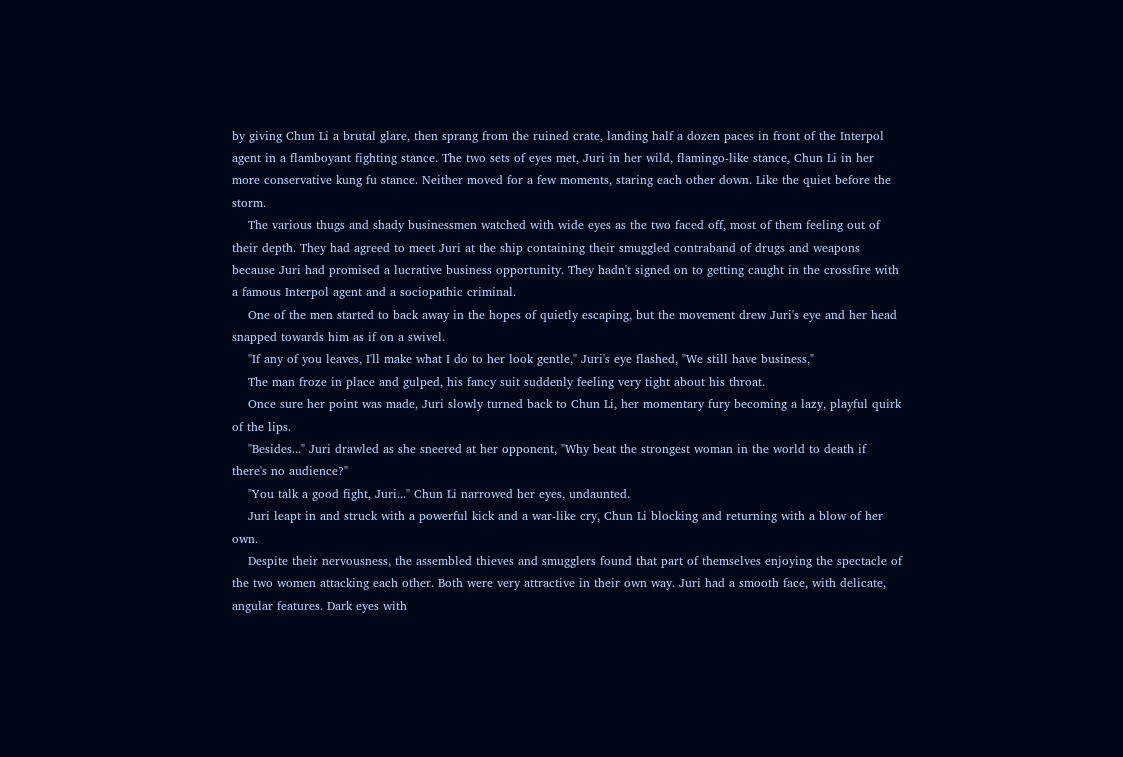by giving Chun Li a brutal glare, then sprang from the ruined crate, landing half a dozen paces in front of the Interpol agent in a flamboyant fighting stance. The two sets of eyes met, Juri in her wild, flamingo-like stance, Chun Li in her more conservative kung fu stance. Neither moved for a few moments, staring each other down. Like the quiet before the storm.
    The various thugs and shady businessmen watched with wide eyes as the two faced off, most of them feeling out of their depth. They had agreed to meet Juri at the ship containing their smuggled contraband of drugs and weapons because Juri had promised a lucrative business opportunity. They hadn't signed on to getting caught in the crossfire with a famous Interpol agent and a sociopathic criminal.
    One of the men started to back away in the hopes of quietly escaping, but the movement drew Juri's eye and her head snapped towards him as if on a swivel.
    "If any of you leaves, I'll make what I do to her look gentle," Juri's eye flashed, "We still have business,"
    The man froze in place and gulped, his fancy suit suddenly feeling very tight about his throat.
    Once sure her point was made, Juri slowly turned back to Chun Li, her momentary fury becoming a lazy, playful quirk of the lips.
    "Besides..." Juri drawled as she sneered at her opponent, "Why beat the strongest woman in the world to death if there's no audience?"
    "You talk a good fight, Juri..." Chun Li narrowed her eyes, undaunted.
    Juri leapt in and struck with a powerful kick and a war-like cry, Chun Li blocking and returning with a blow of her own.
    Despite their nervousness, the assembled thieves and smugglers found that part of themselves enjoying the spectacle of the two women attacking each other. Both were very attractive in their own way. Juri had a smooth face, with delicate, angular features. Dark eyes with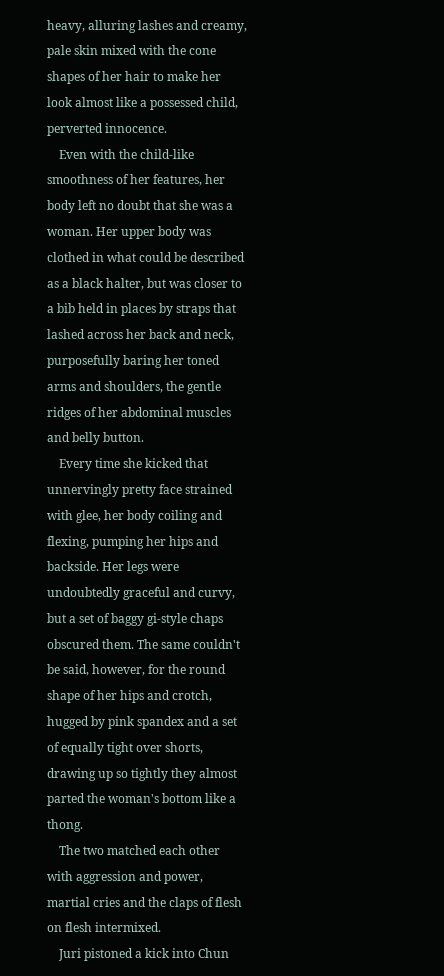heavy, alluring lashes and creamy, pale skin mixed with the cone shapes of her hair to make her look almost like a possessed child, perverted innocence.
    Even with the child-like smoothness of her features, her body left no doubt that she was a woman. Her upper body was clothed in what could be described as a black halter, but was closer to a bib held in places by straps that lashed across her back and neck, purposefully baring her toned arms and shoulders, the gentle ridges of her abdominal muscles and belly button.
    Every time she kicked that unnervingly pretty face strained with glee, her body coiling and flexing, pumping her hips and backside. Her legs were undoubtedly graceful and curvy, but a set of baggy gi-style chaps obscured them. The same couldn't be said, however, for the round shape of her hips and crotch, hugged by pink spandex and a set of equally tight over shorts, drawing up so tightly they almost parted the woman's bottom like a thong.
    The two matched each other with aggression and power, martial cries and the claps of flesh on flesh intermixed.
    Juri pistoned a kick into Chun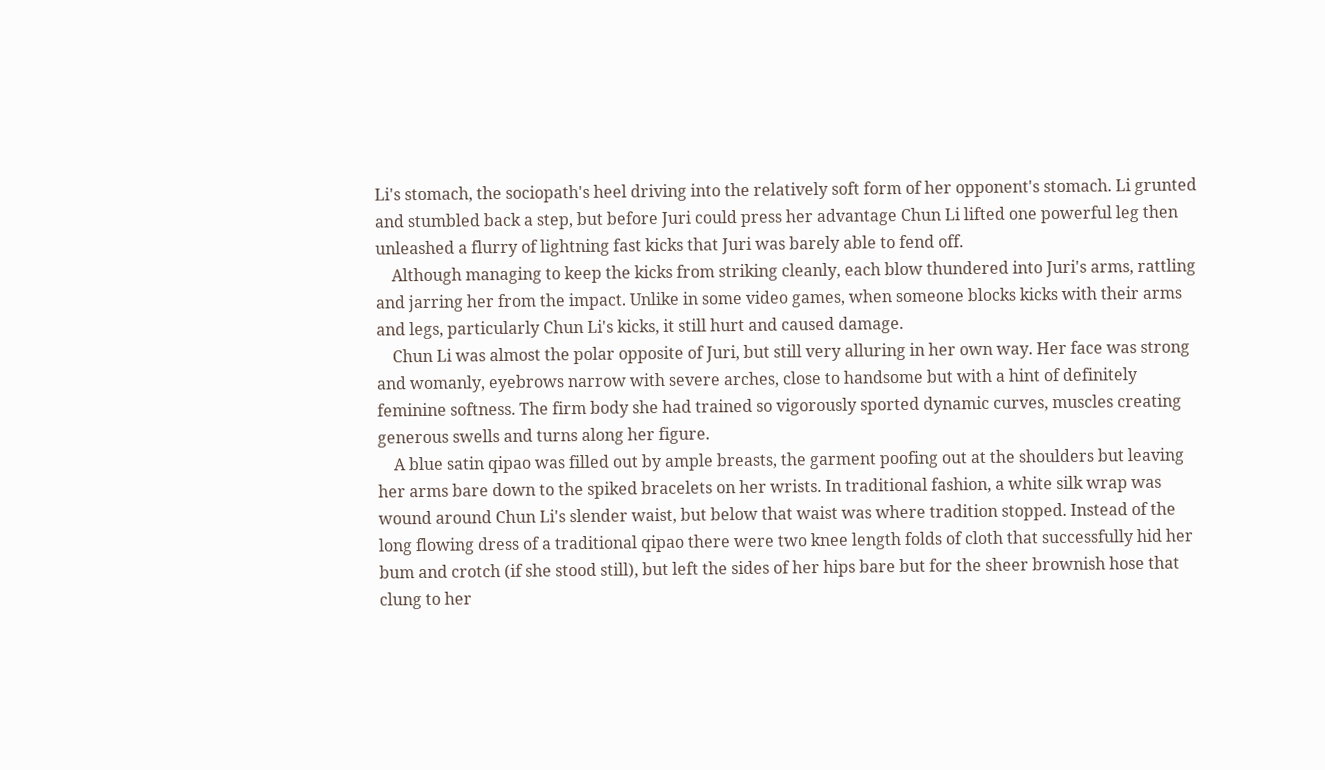Li's stomach, the sociopath's heel driving into the relatively soft form of her opponent's stomach. Li grunted and stumbled back a step, but before Juri could press her advantage Chun Li lifted one powerful leg then unleashed a flurry of lightning fast kicks that Juri was barely able to fend off.
    Although managing to keep the kicks from striking cleanly, each blow thundered into Juri's arms, rattling and jarring her from the impact. Unlike in some video games, when someone blocks kicks with their arms and legs, particularly Chun Li's kicks, it still hurt and caused damage.
    Chun Li was almost the polar opposite of Juri, but still very alluring in her own way. Her face was strong and womanly, eyebrows narrow with severe arches, close to handsome but with a hint of definitely feminine softness. The firm body she had trained so vigorously sported dynamic curves, muscles creating generous swells and turns along her figure.
    A blue satin qipao was filled out by ample breasts, the garment poofing out at the shoulders but leaving her arms bare down to the spiked bracelets on her wrists. In traditional fashion, a white silk wrap was wound around Chun Li's slender waist, but below that waist was where tradition stopped. Instead of the long flowing dress of a traditional qipao there were two knee length folds of cloth that successfully hid her bum and crotch (if she stood still), but left the sides of her hips bare but for the sheer brownish hose that clung to her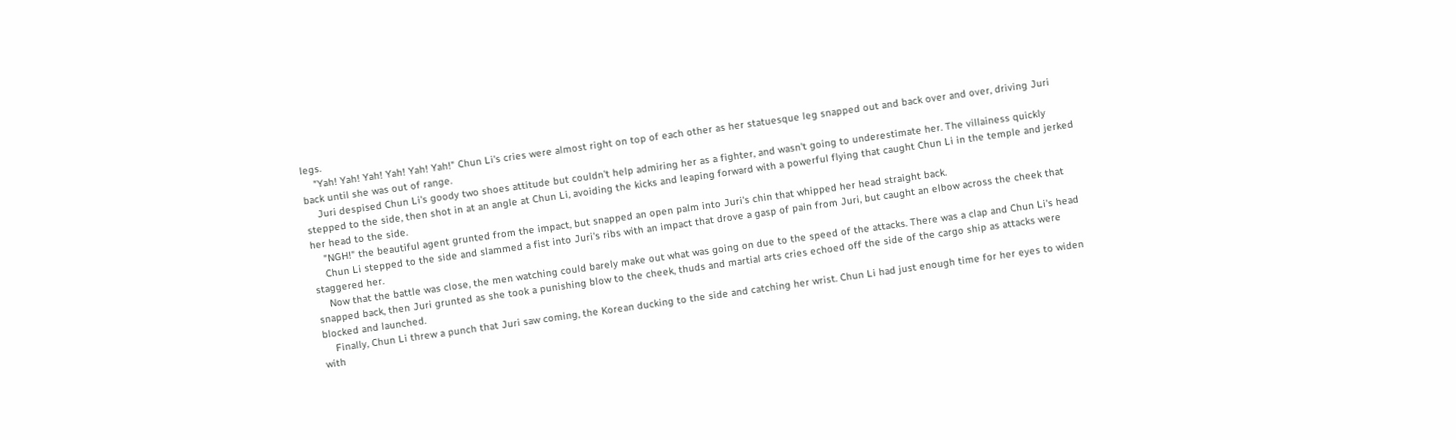legs.
    "Yah! Yah! Yah! Yah! Yah! Yah!" Chun Li's cries were almost right on top of each other as her statuesque leg snapped out and back over and over, driving Juri back until she was out of range.
    Juri despised Chun Li's goody two shoes attitude but couldn't help admiring her as a fighter, and wasn't going to underestimate her. The villainess quickly stepped to the side, then shot in at an angle at Chun Li, avoiding the kicks and leaping forward with a powerful flying that caught Chun Li in the temple and jerked her head to the side.
    "NGH!" the beautiful agent grunted from the impact, but snapped an open palm into Juri's chin that whipped her head straight back.
    Chun Li stepped to the side and slammed a fist into Juri's ribs with an impact that drove a gasp of pain from Juri, but caught an elbow across the cheek that staggered her.
    Now that the battle was close, the men watching could barely make out what was going on due to the speed of the attacks. There was a clap and Chun Li's head snapped back, then Juri grunted as she took a punishing blow to the cheek, thuds and martial arts cries echoed off the side of the cargo ship as attacks were blocked and launched.
    Finally, Chun Li threw a punch that Juri saw coming, the Korean ducking to the side and catching her wrist. Chun Li had just enough time for her eyes to widen with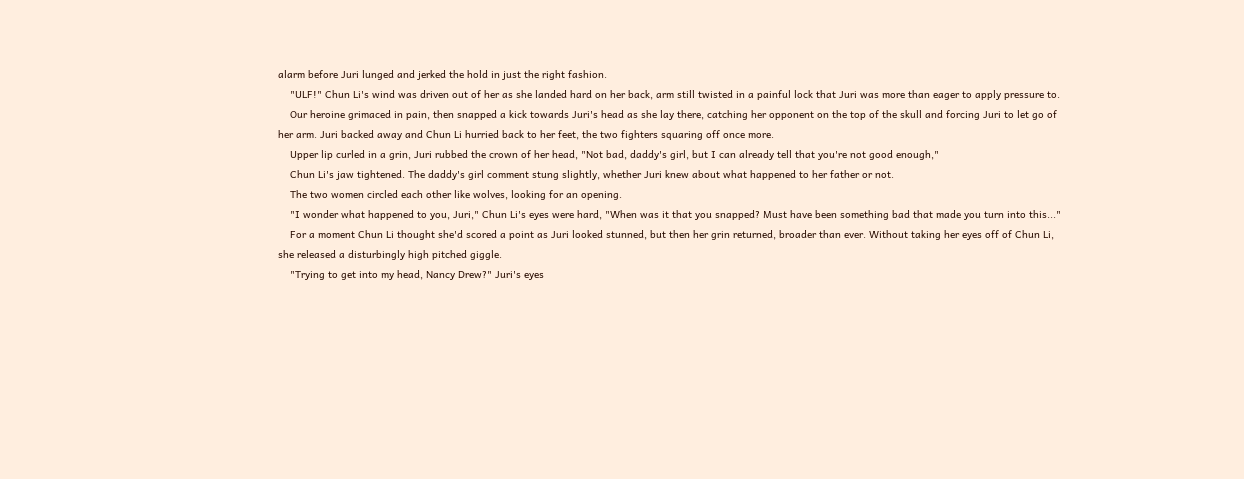alarm before Juri lunged and jerked the hold in just the right fashion.
    "ULF!" Chun Li's wind was driven out of her as she landed hard on her back, arm still twisted in a painful lock that Juri was more than eager to apply pressure to.
    Our heroine grimaced in pain, then snapped a kick towards Juri's head as she lay there, catching her opponent on the top of the skull and forcing Juri to let go of her arm. Juri backed away and Chun Li hurried back to her feet, the two fighters squaring off once more.
    Upper lip curled in a grin, Juri rubbed the crown of her head, "Not bad, daddy's girl, but I can already tell that you're not good enough,"
    Chun Li's jaw tightened. The daddy's girl comment stung slightly, whether Juri knew about what happened to her father or not.
    The two women circled each other like wolves, looking for an opening.
    "I wonder what happened to you, Juri," Chun Li's eyes were hard, "When was it that you snapped? Must have been something bad that made you turn into this..."
    For a moment Chun Li thought she'd scored a point as Juri looked stunned, but then her grin returned, broader than ever. Without taking her eyes off of Chun Li, she released a disturbingly high pitched giggle.
    "Trying to get into my head, Nancy Drew?" Juri's eyes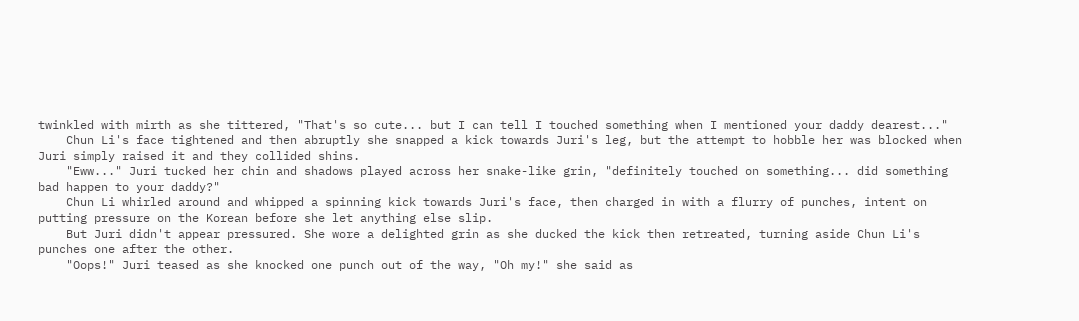twinkled with mirth as she tittered, "That's so cute... but I can tell I touched something when I mentioned your daddy dearest..."
    Chun Li's face tightened and then abruptly she snapped a kick towards Juri's leg, but the attempt to hobble her was blocked when Juri simply raised it and they collided shins.
    "Eww..." Juri tucked her chin and shadows played across her snake-like grin, "definitely touched on something... did something bad happen to your daddy?"
    Chun Li whirled around and whipped a spinning kick towards Juri's face, then charged in with a flurry of punches, intent on putting pressure on the Korean before she let anything else slip.
    But Juri didn't appear pressured. She wore a delighted grin as she ducked the kick then retreated, turning aside Chun Li's punches one after the other.
    "Oops!" Juri teased as she knocked one punch out of the way, "Oh my!" she said as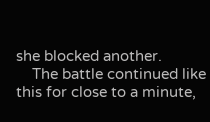she blocked another.
    The battle continued like this for close to a minute,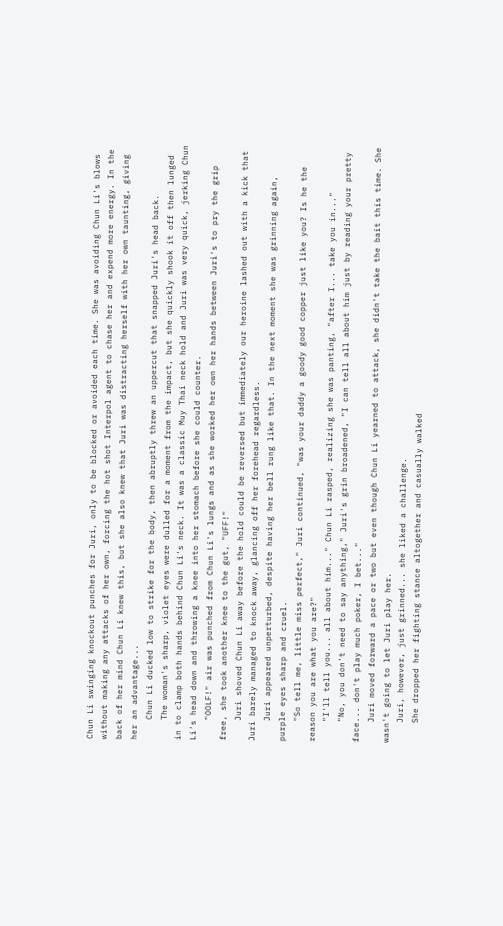Chun Li swinging knockout punches for Juri, only to be blocked or avoided each time. She was avoiding Chun Li's blows without making any attacks of her own, forcing the hot shot Interpol agent to chase her and expend more energy. In the back of her mind Chun Li knew this, but she also knew that Juri was distracting herself with her own taunting, giving her an advantage...
    Chun Li ducked low to strike for the body, then abruptly threw an uppercut that snapped Juri's head back.
    The woman's sharp, violet eyes were dulled for a moment from the impact, but she quickly shook it off then lunged in to clamp both hands behind Chun Li's neck. It was a classic Muy Thai neck hold and Juri was very quick, jerking Chun Li's head down and throwing a knee into her stomach before she could counter.
    "OOLF!" air was punched from Chun Li's lungs and as she worked her own her hands between Juri's to pry the grip free, she took another knee to the gut, "UFF!"
    Juri shoved Chun Li away before the hold could be reversed but immediately our heroine lashed out with a kick that Juri barely managed to knock away, glancing off her forehead regardless.
    Juri appeared unperturbed, despite having her bell rung like that. In the next moment she was grinning again, purple eyes sharp and cruel.
    "So tell me, little miss perfect," Juri continued, "was your daddy a goody good copper just like you? Is he the reason you are what you are?"
    "I'll tell you... all about him..." Chun Li rasped, realizing she was panting, "after I... take you in..."
    "No, you don't need to say anything," Juri's grin broadened, "I can tell all about him just by reading your pretty face... don't play much poker, I bet..."
    Juri moved forward a pace or two but even though Chun Li yearned to attack, she didn't take the bait this time. She wasn't going to let Juri play her.
    Juri, however, just grinned... she liked a challenge.
    She dropped her fighting stance altogether and casually walked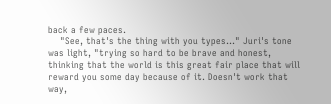back a few paces.
    "See, that's the thing with you types..." Juri's tone was light, "trying so hard to be brave and honest, thinking that the world is this great fair place that will reward you some day because of it. Doesn't work that way,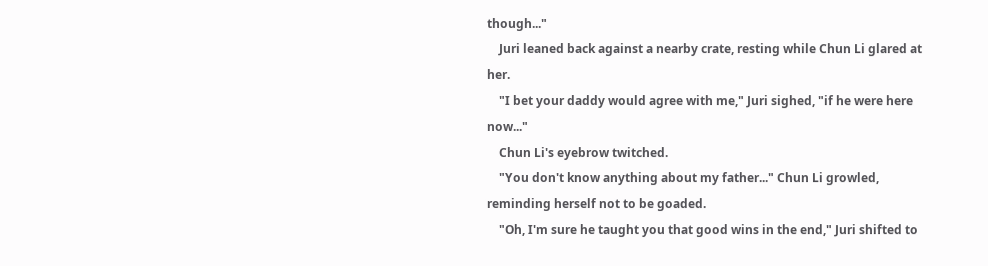though..."
    Juri leaned back against a nearby crate, resting while Chun Li glared at her.
    "I bet your daddy would agree with me," Juri sighed, "if he were here now..."
    Chun Li's eyebrow twitched.
    "You don't know anything about my father..." Chun Li growled, reminding herself not to be goaded.
    "Oh, I'm sure he taught you that good wins in the end," Juri shifted to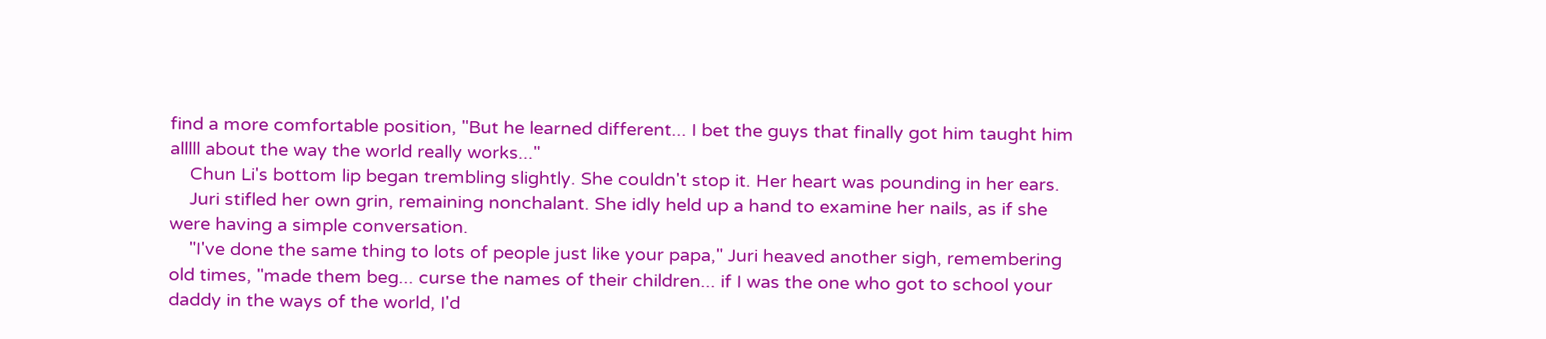find a more comfortable position, "But he learned different... I bet the guys that finally got him taught him alllll about the way the world really works..."
    Chun Li's bottom lip began trembling slightly. She couldn't stop it. Her heart was pounding in her ears.
    Juri stifled her own grin, remaining nonchalant. She idly held up a hand to examine her nails, as if she were having a simple conversation.
    "I've done the same thing to lots of people just like your papa," Juri heaved another sigh, remembering old times, "made them beg... curse the names of their children... if I was the one who got to school your daddy in the ways of the world, I'd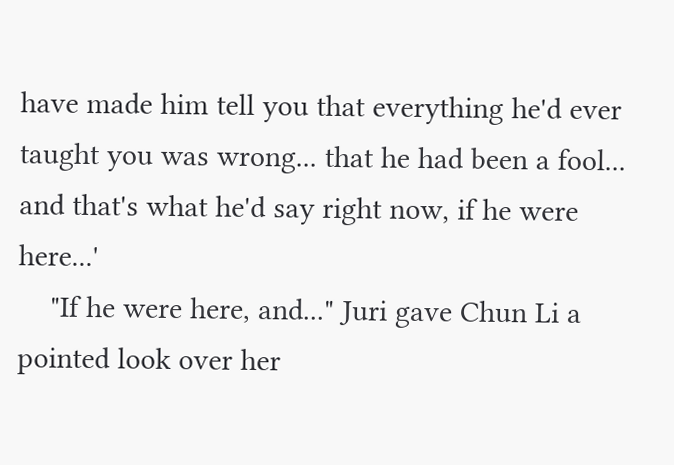have made him tell you that everything he'd ever taught you was wrong... that he had been a fool... and that's what he'd say right now, if he were here...'
    "If he were here, and..." Juri gave Chun Li a pointed look over her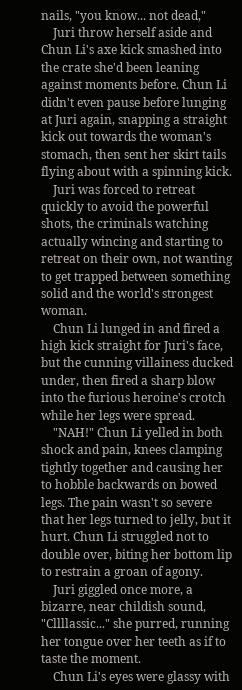nails, "you know... not dead,"
    Juri throw herself aside and Chun Li's axe kick smashed into the crate she'd been leaning against moments before. Chun Li didn't even pause before lunging at Juri again, snapping a straight kick out towards the woman's stomach, then sent her skirt tails flying about with a spinning kick.
    Juri was forced to retreat quickly to avoid the powerful shots, the criminals watching actually wincing and starting to retreat on their own, not wanting to get trapped between something solid and the world's strongest woman.
    Chun Li lunged in and fired a high kick straight for Juri's face, but the cunning villainess ducked under, then fired a sharp blow into the furious heroine's crotch while her legs were spread.
    "NAH!" Chun Li yelled in both shock and pain, knees clamping tightly together and causing her to hobble backwards on bowed legs. The pain wasn't so severe that her legs turned to jelly, but it hurt. Chun Li struggled not to double over, biting her bottom lip to restrain a groan of agony.
    Juri giggled once more, a bizarre, near childish sound, "Cllllassic..." she purred, running her tongue over her teeth as if to taste the moment.
    Chun Li's eyes were glassy with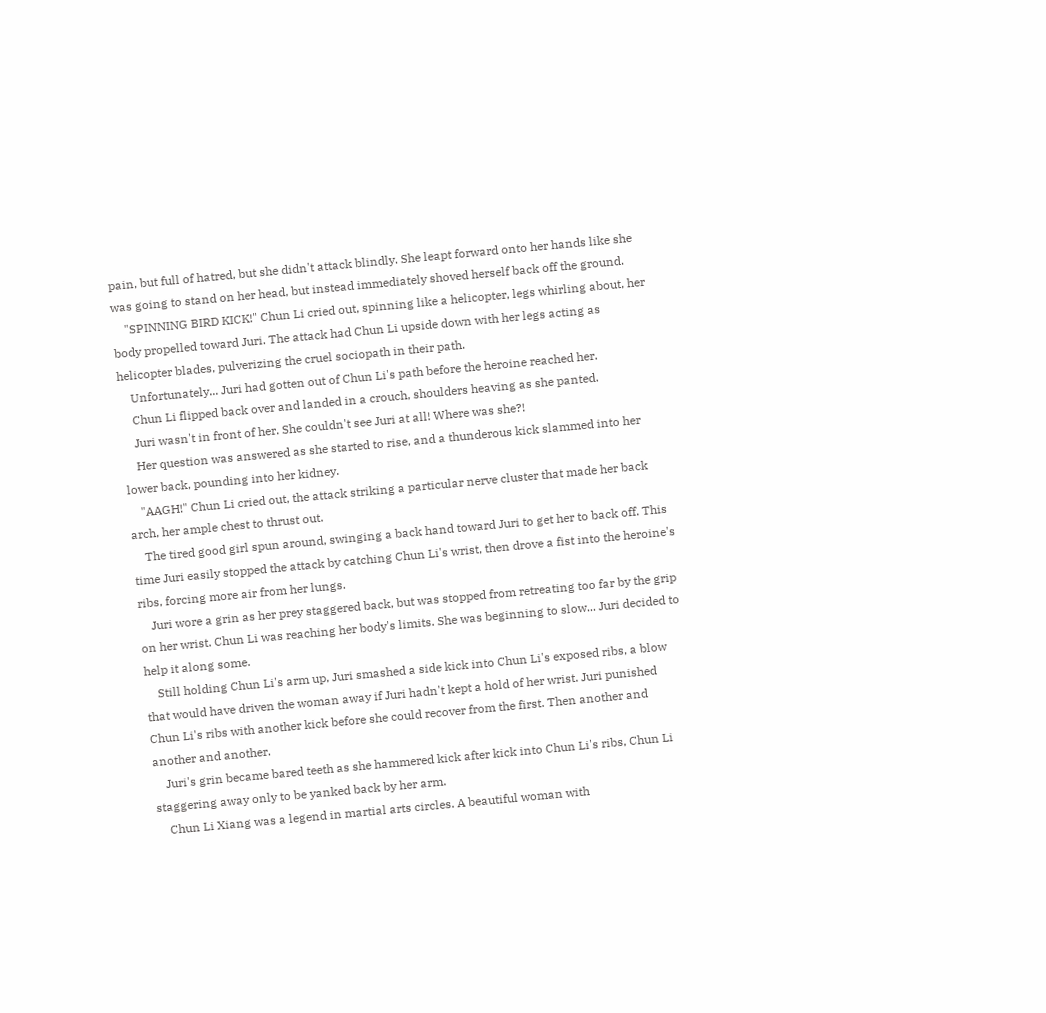pain, but full of hatred, but she didn't attack blindly. She leapt forward onto her hands like she was going to stand on her head, but instead immediately shoved herself back off the ground.
    "SPINNING BIRD KICK!" Chun Li cried out, spinning like a helicopter, legs whirling about, her body propelled toward Juri. The attack had Chun Li upside down with her legs acting as helicopter blades, pulverizing the cruel sociopath in their path.
    Unfortunately... Juri had gotten out of Chun Li's path before the heroine reached her.
    Chun Li flipped back over and landed in a crouch, shoulders heaving as she panted.
    Juri wasn't in front of her. She couldn't see Juri at all! Where was she?!
    Her question was answered as she started to rise, and a thunderous kick slammed into her lower back, pounding into her kidney.
    "AAGH!" Chun Li cried out, the attack striking a particular nerve cluster that made her back arch, her ample chest to thrust out.
    The tired good girl spun around, swinging a back hand toward Juri to get her to back off. This time Juri easily stopped the attack by catching Chun Li's wrist, then drove a fist into the heroine's ribs, forcing more air from her lungs.
    Juri wore a grin as her prey staggered back, but was stopped from retreating too far by the grip on her wrist. Chun Li was reaching her body's limits. She was beginning to slow... Juri decided to help it along some.
    Still holding Chun Li's arm up, Juri smashed a side kick into Chun Li's exposed ribs, a blow that would have driven the woman away if Juri hadn't kept a hold of her wrist. Juri punished Chun Li's ribs with another kick before she could recover from the first. Then another and another and another.
    Juri's grin became bared teeth as she hammered kick after kick into Chun Li's ribs, Chun Li staggering away only to be yanked back by her arm.
    Chun Li Xiang was a legend in martial arts circles. A beautiful woman with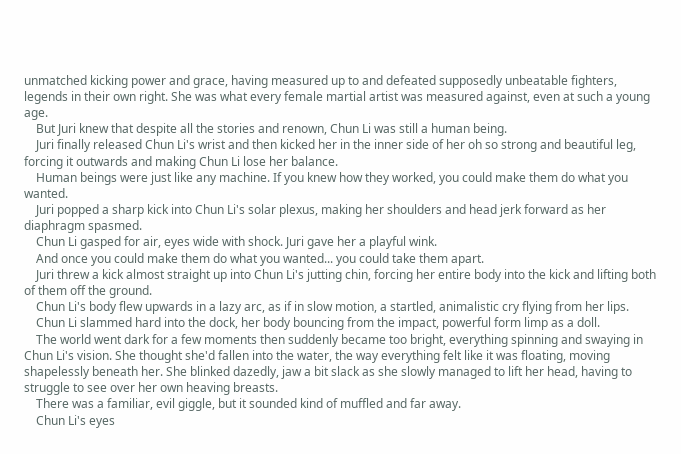unmatched kicking power and grace, having measured up to and defeated supposedly unbeatable fighters, legends in their own right. She was what every female martial artist was measured against, even at such a young age.
    But Juri knew that despite all the stories and renown, Chun Li was still a human being.
    Juri finally released Chun Li's wrist and then kicked her in the inner side of her oh so strong and beautiful leg, forcing it outwards and making Chun Li lose her balance.
    Human beings were just like any machine. If you knew how they worked, you could make them do what you wanted.
    Juri popped a sharp kick into Chun Li's solar plexus, making her shoulders and head jerk forward as her diaphragm spasmed.
    Chun Li gasped for air, eyes wide with shock. Juri gave her a playful wink.
    And once you could make them do what you wanted... you could take them apart.
    Juri threw a kick almost straight up into Chun Li's jutting chin, forcing her entire body into the kick and lifting both of them off the ground.
    Chun Li's body flew upwards in a lazy arc, as if in slow motion, a startled, animalistic cry flying from her lips.
    Chun Li slammed hard into the dock, her body bouncing from the impact, powerful form limp as a doll.
    The world went dark for a few moments then suddenly became too bright, everything spinning and swaying in Chun Li's vision. She thought she'd fallen into the water, the way everything felt like it was floating, moving shapelessly beneath her. She blinked dazedly, jaw a bit slack as she slowly managed to lift her head, having to struggle to see over her own heaving breasts.
    There was a familiar, evil giggle, but it sounded kind of muffled and far away.
    Chun Li's eyes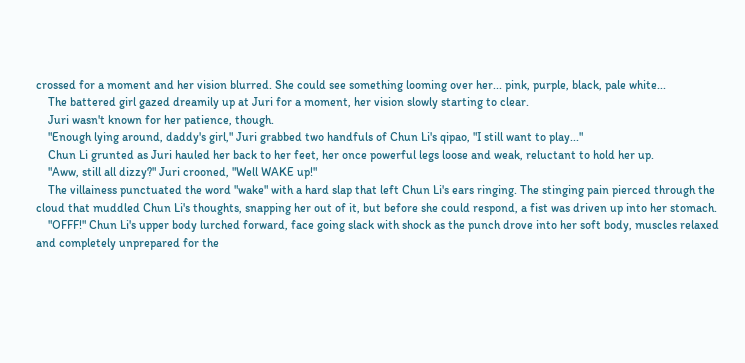crossed for a moment and her vision blurred. She could see something looming over her... pink, purple, black, pale white...
    The battered girl gazed dreamily up at Juri for a moment, her vision slowly starting to clear.
    Juri wasn't known for her patience, though.
    "Enough lying around, daddy's girl," Juri grabbed two handfuls of Chun Li's qipao, "I still want to play..."
    Chun Li grunted as Juri hauled her back to her feet, her once powerful legs loose and weak, reluctant to hold her up.
    "Aww, still all dizzy?" Juri crooned, "Well WAKE up!"
    The villainess punctuated the word "wake" with a hard slap that left Chun Li's ears ringing. The stinging pain pierced through the cloud that muddled Chun Li's thoughts, snapping her out of it, but before she could respond, a fist was driven up into her stomach.
    "OFFF!" Chun Li's upper body lurched forward, face going slack with shock as the punch drove into her soft body, muscles relaxed and completely unprepared for the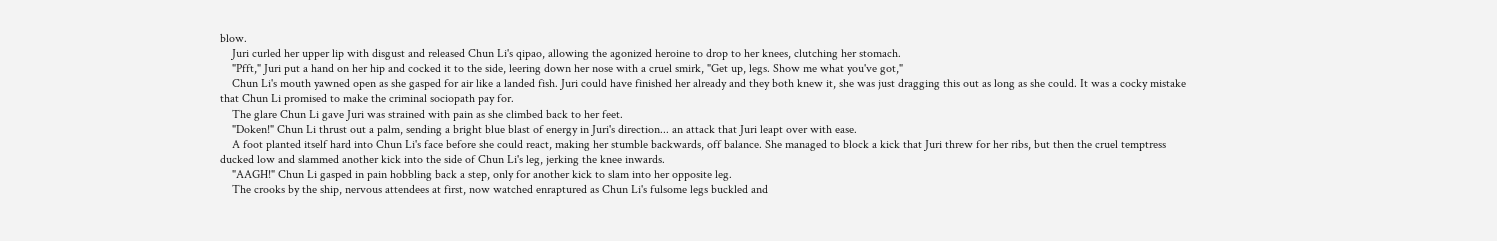blow.
    Juri curled her upper lip with disgust and released Chun Li's qipao, allowing the agonized heroine to drop to her knees, clutching her stomach.
    "Pfft," Juri put a hand on her hip and cocked it to the side, leering down her nose with a cruel smirk, "Get up, legs. Show me what you've got,"
    Chun Li's mouth yawned open as she gasped for air like a landed fish. Juri could have finished her already and they both knew it, she was just dragging this out as long as she could. It was a cocky mistake that Chun Li promised to make the criminal sociopath pay for.
    The glare Chun Li gave Juri was strained with pain as she climbed back to her feet.
    "Doken!" Chun Li thrust out a palm, sending a bright blue blast of energy in Juri's direction... an attack that Juri leapt over with ease.
    A foot planted itself hard into Chun Li's face before she could react, making her stumble backwards, off balance. She managed to block a kick that Juri threw for her ribs, but then the cruel temptress ducked low and slammed another kick into the side of Chun Li's leg, jerking the knee inwards.
    "AAGH!" Chun Li gasped in pain hobbling back a step, only for another kick to slam into her opposite leg.
    The crooks by the ship, nervous attendees at first, now watched enraptured as Chun Li's fulsome legs buckled and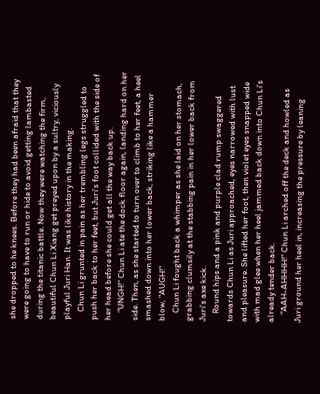she dropped to he knees. Before they had been afraid that they were going to have to run or hide to avoid getting lambasted during the titanic battle. Now they were watching the firm, beautiful Chun Li Xiang get preyed upon by a sultry, viciously playful Juri Han. It was like history in the making.
    Chun Li grunted in pain as her trembling legs struggled to push her back to her feet, but Juri's foot collided with the side of her head before she could get all the way back up.
    "UNGH!" Chun Li ate the dock floor again, landing hard on her side. Then, as she started to turn over to climb to her feet, a heel smashed down into her lower back, striking like a hammer blow, "AUGH!"
    Chun Li fought back a whimper as she laid on her stomach, grabbing clumsily at the stabbing pain in her lower back from Juri's axe kick.
    Round hips and a pink and purple clad rump swaggered towards Chun Li as Juri approached, eyes narrowed with lust and pleasure. She lifted her foot, then violet eyes snapped wide with mad glee when her heel jammed back down into Chun Li's already tender back.
    "AAH-AHHHH!" Chun Li arched off the deck and howled as Juri ground her heel in, increasing the pressure by leaning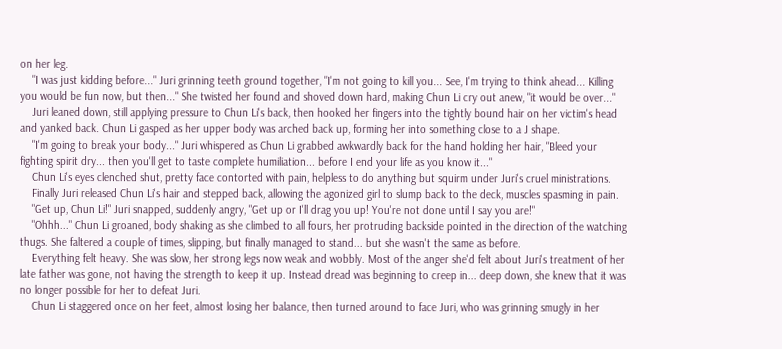on her leg.
    "I was just kidding before..." Juri grinning teeth ground together, "I'm not going to kill you... See, I'm trying to think ahead... Killing you would be fun now, but then..." She twisted her found and shoved down hard, making Chun Li cry out anew, "it would be over..."
    Juri leaned down, still applying pressure to Chun Li's back, then hooked her fingers into the tightly bound hair on her victim's head and yanked back. Chun Li gasped as her upper body was arched back up, forming her into something close to a J shape.
    "I'm going to break your body..." Juri whispered as Chun Li grabbed awkwardly back for the hand holding her hair, "Bleed your fighting spirit dry... then you'll get to taste complete humiliation... before I end your life as you know it..."
    Chun Li's eyes clenched shut, pretty face contorted with pain, helpless to do anything but squirm under Juri's cruel ministrations.
    Finally Juri released Chun Li's hair and stepped back, allowing the agonized girl to slump back to the deck, muscles spasming in pain.
    "Get up, Chun Li!" Juri snapped, suddenly angry, "Get up or I'll drag you up! You're not done until I say you are!"
    "Ohhh..." Chun Li groaned, body shaking as she climbed to all fours, her protruding backside pointed in the direction of the watching thugs. She faltered a couple of times, slipping, but finally managed to stand... but she wasn't the same as before.
    Everything felt heavy. She was slow, her strong legs now weak and wobbly. Most of the anger she'd felt about Juri's treatment of her late father was gone, not having the strength to keep it up. Instead dread was beginning to creep in... deep down, she knew that it was no longer possible for her to defeat Juri.
    Chun Li staggered once on her feet, almost losing her balance, then turned around to face Juri, who was grinning smugly in her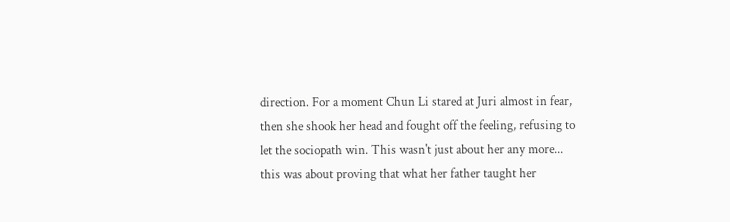direction. For a moment Chun Li stared at Juri almost in fear, then she shook her head and fought off the feeling, refusing to let the sociopath win. This wasn't just about her any more... this was about proving that what her father taught her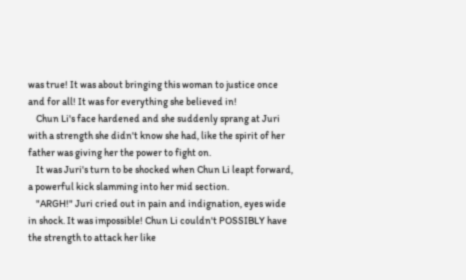was true! It was about bringing this woman to justice once and for all! It was for everything she believed in!
    Chun Li's face hardened and she suddenly sprang at Juri with a strength she didn't know she had, like the spirit of her father was giving her the power to fight on.
    It was Juri's turn to be shocked when Chun Li leapt forward, a powerful kick slamming into her mid section.
    "ARGH!" Juri cried out in pain and indignation, eyes wide in shock. It was impossible! Chun Li couldn't POSSIBLY have the strength to attack her like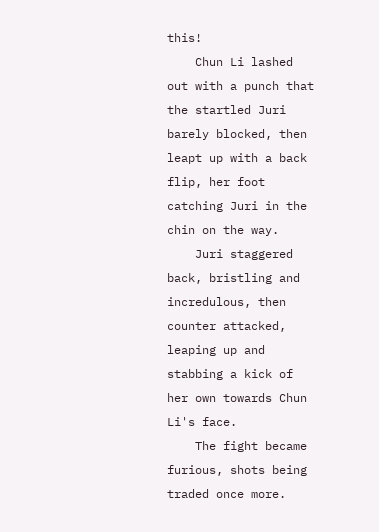this!
    Chun Li lashed out with a punch that the startled Juri barely blocked, then leapt up with a back flip, her foot catching Juri in the chin on the way.
    Juri staggered back, bristling and incredulous, then counter attacked, leaping up and stabbing a kick of her own towards Chun Li's face.
    The fight became furious, shots being traded once more.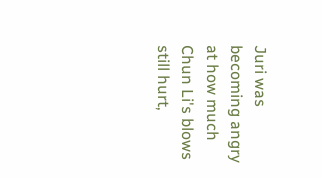Juri was becoming angry at how much Chun Li's blows still hurt,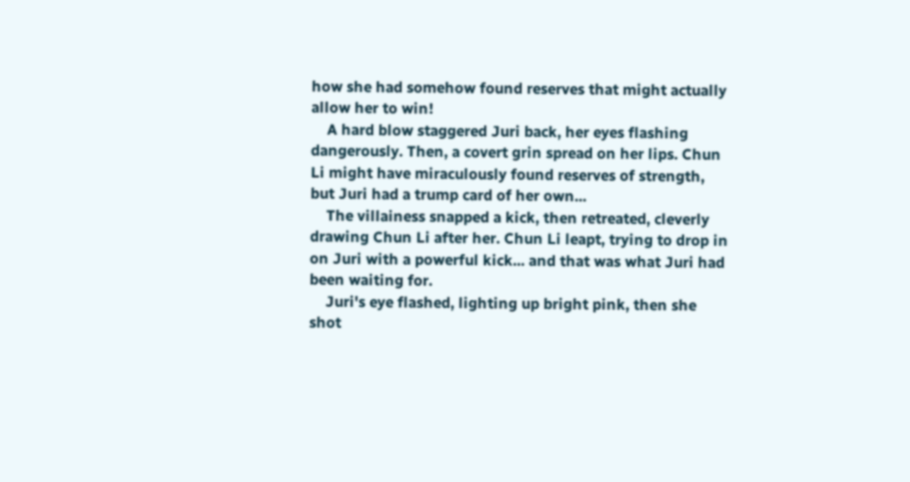how she had somehow found reserves that might actually allow her to win!
    A hard blow staggered Juri back, her eyes flashing dangerously. Then, a covert grin spread on her lips. Chun Li might have miraculously found reserves of strength, but Juri had a trump card of her own...
    The villainess snapped a kick, then retreated, cleverly drawing Chun Li after her. Chun Li leapt, trying to drop in on Juri with a powerful kick... and that was what Juri had been waiting for.
    Juri's eye flashed, lighting up bright pink, then she shot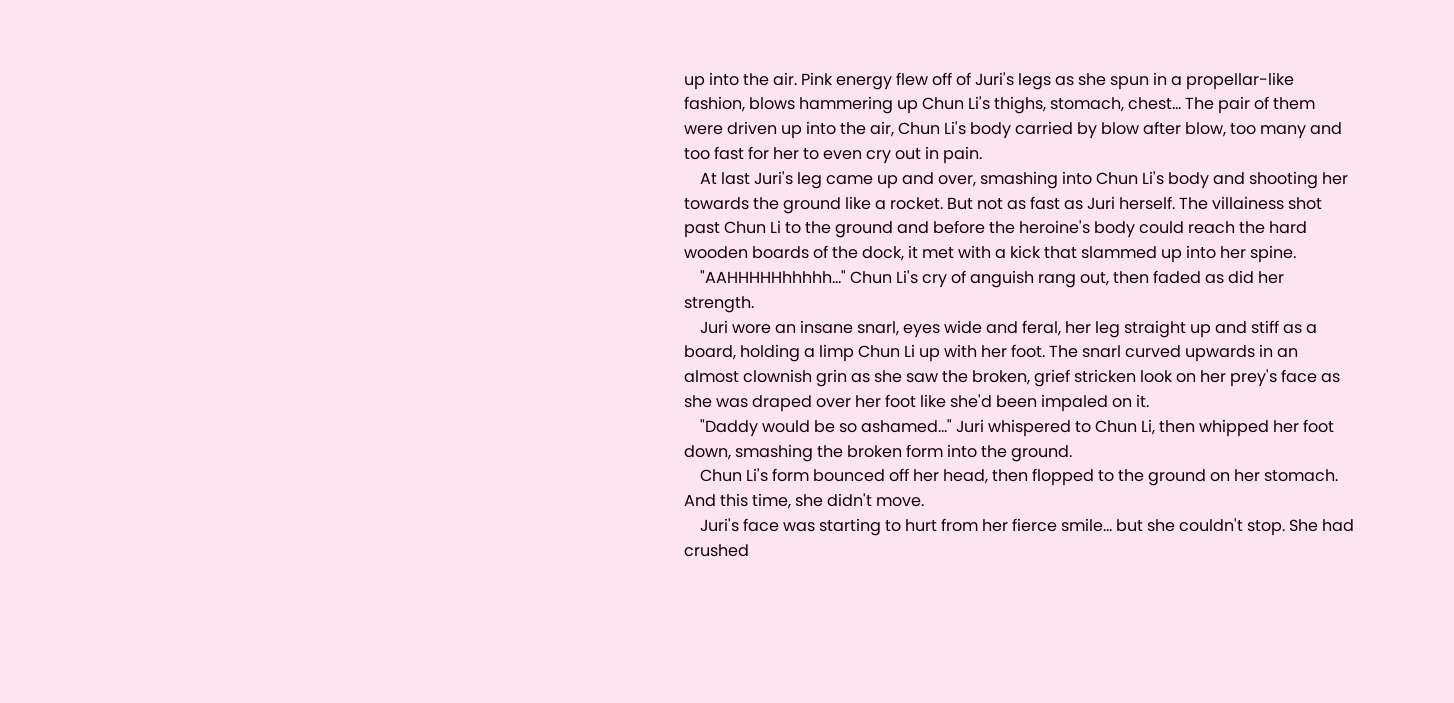up into the air. Pink energy flew off of Juri's legs as she spun in a propellar-like fashion, blows hammering up Chun Li's thighs, stomach, chest... The pair of them were driven up into the air, Chun Li's body carried by blow after blow, too many and too fast for her to even cry out in pain.
    At last Juri's leg came up and over, smashing into Chun Li's body and shooting her towards the ground like a rocket. But not as fast as Juri herself. The villainess shot past Chun Li to the ground and before the heroine's body could reach the hard wooden boards of the dock, it met with a kick that slammed up into her spine.
    "AAHHHHHhhhhh..." Chun Li's cry of anguish rang out, then faded as did her strength.
    Juri wore an insane snarl, eyes wide and feral, her leg straight up and stiff as a board, holding a limp Chun Li up with her foot. The snarl curved upwards in an almost clownish grin as she saw the broken, grief stricken look on her prey's face as she was draped over her foot like she'd been impaled on it.
    "Daddy would be so ashamed..." Juri whispered to Chun Li, then whipped her foot down, smashing the broken form into the ground.
    Chun Li's form bounced off her head, then flopped to the ground on her stomach. And this time, she didn't move.
    Juri's face was starting to hurt from her fierce smile... but she couldn't stop. She had crushed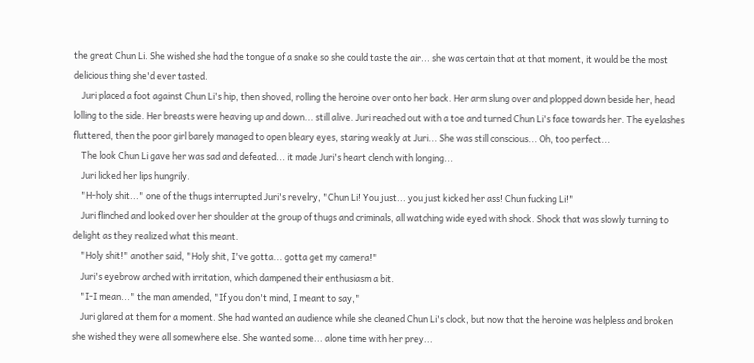the great Chun Li. She wished she had the tongue of a snake so she could taste the air... she was certain that at that moment, it would be the most delicious thing she'd ever tasted.
    Juri placed a foot against Chun Li's hip, then shoved, rolling the heroine over onto her back. Her arm slung over and plopped down beside her, head lolling to the side. Her breasts were heaving up and down... still alive. Juri reached out with a toe and turned Chun Li's face towards her. The eyelashes fluttered, then the poor girl barely managed to open bleary eyes, staring weakly at Juri... She was still conscious... Oh, too perfect...
    The look Chun Li gave her was sad and defeated... it made Juri's heart clench with longing...
    Juri licked her lips hungrily.
    "H-holy shit..." one of the thugs interrupted Juri's revelry, "Chun Li! You just... you just kicked her ass! Chun fucking Li!"
    Juri flinched and looked over her shoulder at the group of thugs and criminals, all watching wide eyed with shock. Shock that was slowly turning to delight as they realized what this meant.
    "Holy shit!" another said, "Holy shit, I've gotta... gotta get my camera!"
    Juri's eyebrow arched with irritation, which dampened their enthusiasm a bit.
    "I-I mean..." the man amended, "If you don't mind, I meant to say,"
    Juri glared at them for a moment. She had wanted an audience while she cleaned Chun Li's clock, but now that the heroine was helpless and broken she wished they were all somewhere else. She wanted some... alone time with her prey...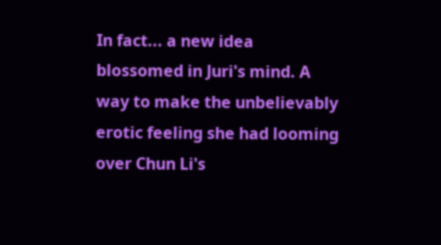In fact... a new idea blossomed in Juri's mind. A way to make the unbelievably erotic feeling she had looming over Chun Li's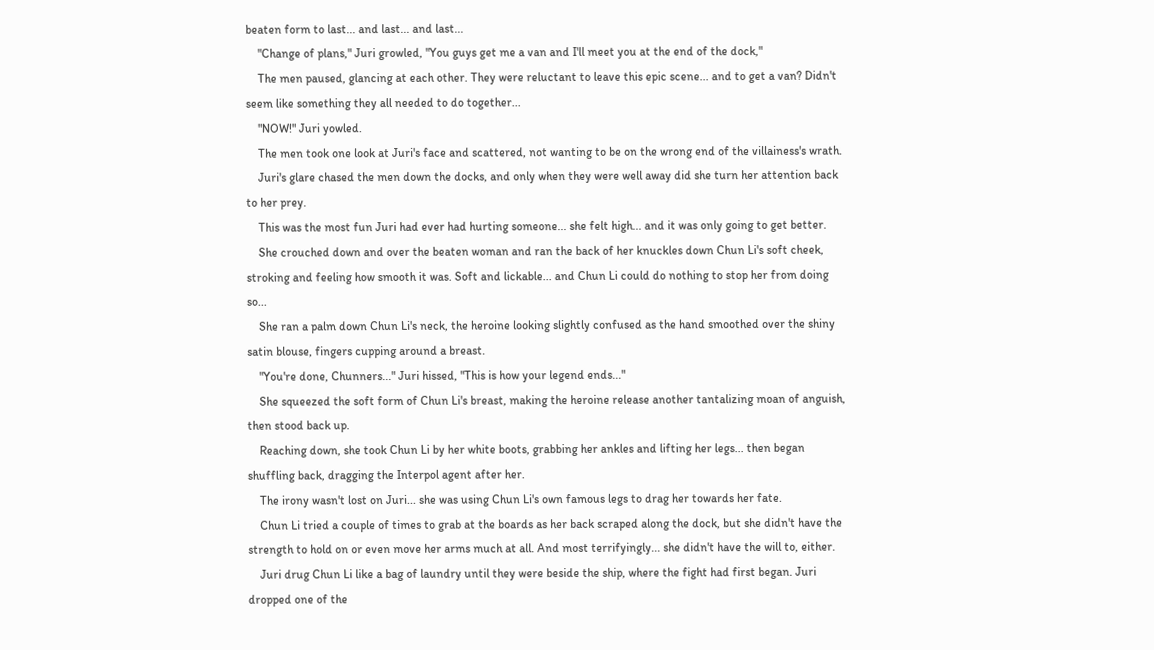beaten form to last... and last... and last...
    "Change of plans," Juri growled, "You guys get me a van and I'll meet you at the end of the dock,"
    The men paused, glancing at each other. They were reluctant to leave this epic scene... and to get a van? Didn't seem like something they all needed to do together...
    "NOW!" Juri yowled.
    The men took one look at Juri's face and scattered, not wanting to be on the wrong end of the villainess's wrath.
    Juri's glare chased the men down the docks, and only when they were well away did she turn her attention back to her prey.
    This was the most fun Juri had ever had hurting someone... she felt high... and it was only going to get better.
    She crouched down and over the beaten woman and ran the back of her knuckles down Chun Li's soft cheek, stroking and feeling how smooth it was. Soft and lickable... and Chun Li could do nothing to stop her from doing so...
    She ran a palm down Chun Li's neck, the heroine looking slightly confused as the hand smoothed over the shiny satin blouse, fingers cupping around a breast.
    "You're done, Chunners..." Juri hissed, "This is how your legend ends..."
    She squeezed the soft form of Chun Li's breast, making the heroine release another tantalizing moan of anguish, then stood back up.
    Reaching down, she took Chun Li by her white boots, grabbing her ankles and lifting her legs... then began shuffling back, dragging the Interpol agent after her.
    The irony wasn't lost on Juri... she was using Chun Li's own famous legs to drag her towards her fate.
    Chun Li tried a couple of times to grab at the boards as her back scraped along the dock, but she didn't have the strength to hold on or even move her arms much at all. And most terrifyingly... she didn't have the will to, either.
    Juri drug Chun Li like a bag of laundry until they were beside the ship, where the fight had first began. Juri dropped one of the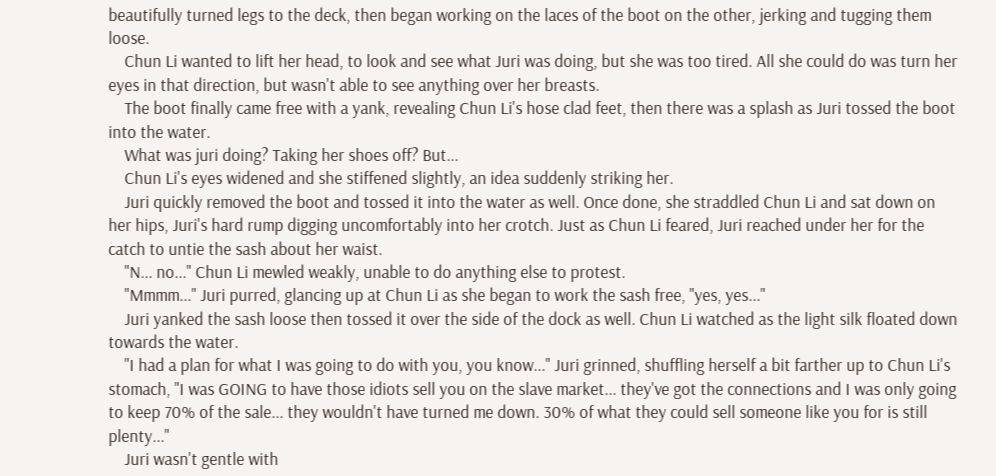beautifully turned legs to the deck, then began working on the laces of the boot on the other, jerking and tugging them loose.
    Chun Li wanted to lift her head, to look and see what Juri was doing, but she was too tired. All she could do was turn her eyes in that direction, but wasn't able to see anything over her breasts.
    The boot finally came free with a yank, revealing Chun Li's hose clad feet, then there was a splash as Juri tossed the boot into the water.
    What was juri doing? Taking her shoes off? But...
    Chun Li's eyes widened and she stiffened slightly, an idea suddenly striking her.
    Juri quickly removed the boot and tossed it into the water as well. Once done, she straddled Chun Li and sat down on her hips, Juri's hard rump digging uncomfortably into her crotch. Just as Chun Li feared, Juri reached under her for the catch to untie the sash about her waist.
    "N... no..." Chun Li mewled weakly, unable to do anything else to protest.
    "Mmmm..." Juri purred, glancing up at Chun Li as she began to work the sash free, "yes, yes..."
    Juri yanked the sash loose then tossed it over the side of the dock as well. Chun Li watched as the light silk floated down towards the water.
    "I had a plan for what I was going to do with you, you know..." Juri grinned, shuffling herself a bit farther up to Chun Li's stomach, "I was GOING to have those idiots sell you on the slave market... they've got the connections and I was only going to keep 70% of the sale... they wouldn't have turned me down. 30% of what they could sell someone like you for is still plenty..."
    Juri wasn't gentle with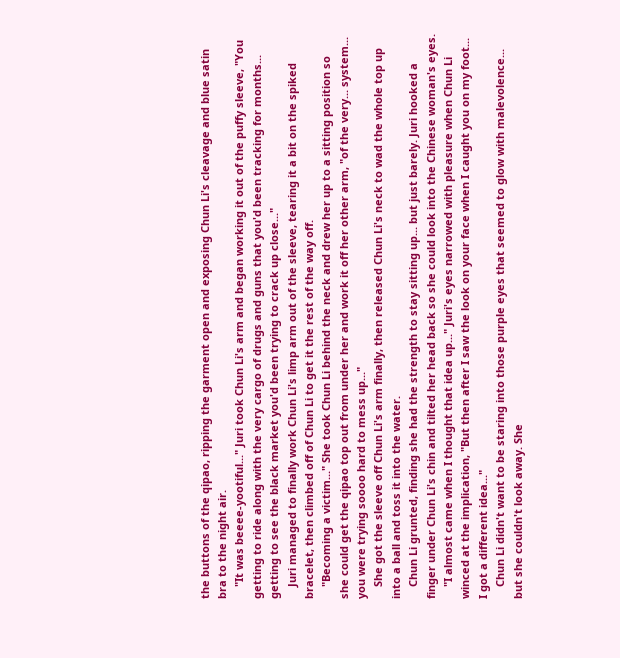the buttons of the qipao, ripping the garment open and exposing Chun Li's cleavage and blue satin bra to the night air.
    "It was beeee-yootiful..." Juri took Chun Li's arm and began working it out of the puffy sleeve, "You getting to ride along with the very cargo of drugs and guns that you'd been tracking for months... getting to see the black market you'd been trying to crack up close..."
    Juri managed to finally work Chun Li's limp arm out of the sleeve, tearing it a bit on the spiked bracelet, then climbed off of Chun Li to get it the rest of the way off.
    "Becoming a victim..." She took Chun Li behind the neck and drew her up to a sitting position so she could get the qipao top out from under her and work it off her other arm, "of the very... system... you were trying soooo hard to mess up..."
    She got the sleeve off Chun Li's arm finally, then released Chun Li's neck to wad the whole top up into a ball and toss it into the water.
    Chun Li grunted, finding she had the strength to stay sitting up... but just barely. Juri hooked a finger under Chun Li's chin and tilted her head back so she could look into the Chinese woman's eyes.
    "I almost came when I thought that idea up..." Juri's eyes narrowed with pleasure when Chun Li winced at the implication, "But then after I saw the look on your face when I caught you on my foot... I got a different idea..."
    Chun Li didn't want to be staring into those purple eyes that seemed to glow with malevolence... but she couldn't look away. She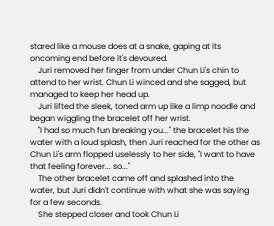stared like a mouse does at a snake, gaping at its oncoming end before it's devoured.
    Juri removed her finger from under Chun Li's chin to attend to her wrist. Chun Li winced and she sagged, but managed to keep her head up.
    Juri lifted the sleek, toned arm up like a limp noodle and began wiggling the bracelet off her wrist.
    "I had so much fun breaking you..." the bracelet his the water with a loud splash, then Juri reached for the other as Chun Li's arm flopped uselessly to her side, "I want to have that feeling forever... so..."
    The other bracelet came off and splashed into the water, but Juri didn't continue with what she was saying for a few seconds.
    She stepped closer and took Chun Li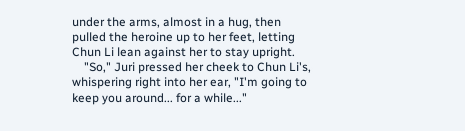under the arms, almost in a hug, then pulled the heroine up to her feet, letting Chun Li lean against her to stay upright.
    "So," Juri pressed her cheek to Chun Li's, whispering right into her ear, "I'm going to keep you around... for a while..."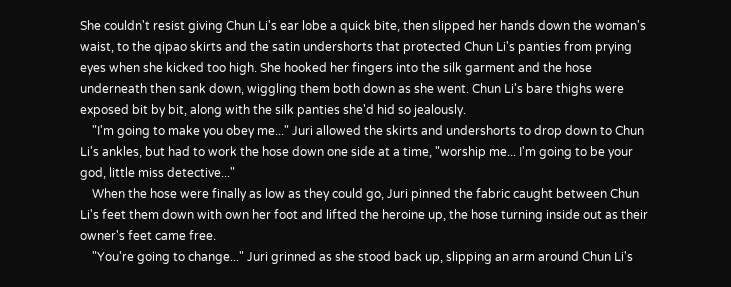She couldn't resist giving Chun Li's ear lobe a quick bite, then slipped her hands down the woman's waist, to the qipao skirts and the satin undershorts that protected Chun Li's panties from prying eyes when she kicked too high. She hooked her fingers into the silk garment and the hose underneath then sank down, wiggling them both down as she went. Chun Li's bare thighs were exposed bit by bit, along with the silk panties she'd hid so jealously.
    "I'm going to make you obey me..." Juri allowed the skirts and undershorts to drop down to Chun Li's ankles, but had to work the hose down one side at a time, "worship me... I'm going to be your god, little miss detective..."
    When the hose were finally as low as they could go, Juri pinned the fabric caught between Chun Li's feet them down with own her foot and lifted the heroine up, the hose turning inside out as their owner's feet came free.
    "You're going to change..." Juri grinned as she stood back up, slipping an arm around Chun Li's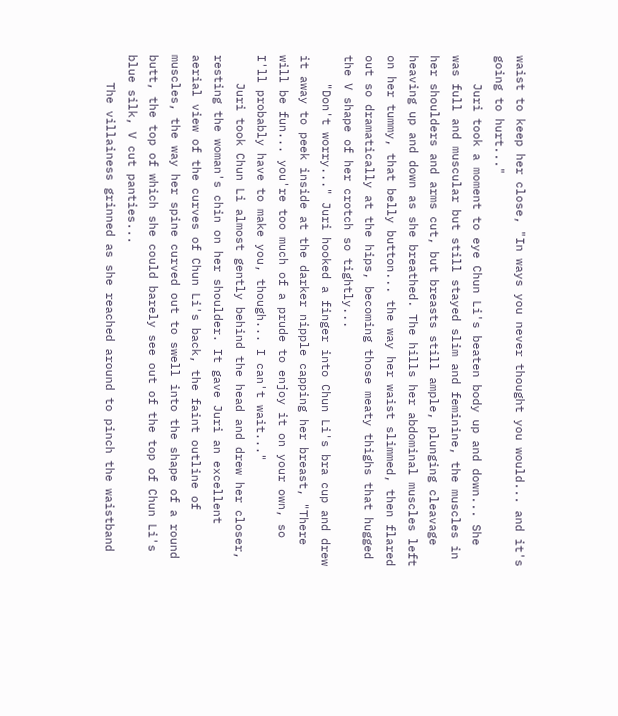waist to keep her close, "In ways you never thought you would... and it's going to hurt..."
    Juri took a moment to eye Chun Li's beaten body up and down... She was full and muscular but still stayed slim and feminine, the muscles in her shoulders and arms cut, but breasts still ample, plunging cleavage heaving up and down as she breathed. The hills her abdominal muscles left on her tummy, that belly button... the way her waist slimmed, then flared out so dramatically at the hips, becoming those meaty thighs that hugged the V shape of her crotch so tightly...
    "Don't worry..." Juri hooked a finger into Chun Li's bra cup and drew it away to peek inside at the darker nipple capping her breast, "There will be fun... you're too much of a prude to enjoy it on your own, so I'll probably have to make you, though... I can't wait..."
    Juri took Chun Li almost gently behind the head and drew her closer, resting the woman's chin on her shoulder. It gave Juri an excellent aerial view of the curves of Chun Li's back, the faint outline of muscles, the way her spine curved out to swell into the shape of a round butt, the top of which she could barely see out of the top of Chun Li's blue silk, V cut panties...
    The villainess grinned as she reached around to pinch the waistband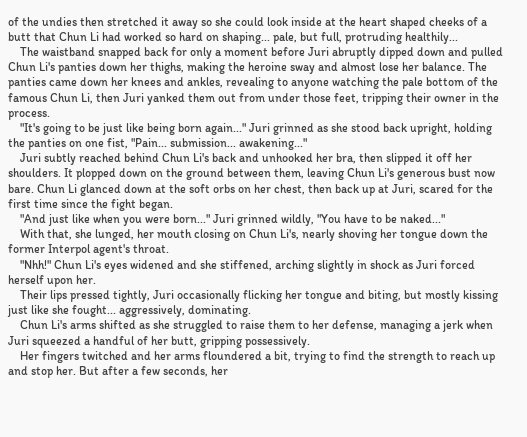of the undies then stretched it away so she could look inside at the heart shaped cheeks of a butt that Chun Li had worked so hard on shaping... pale, but full, protruding healthily...
    The waistband snapped back for only a moment before Juri abruptly dipped down and pulled Chun Li's panties down her thighs, making the heroine sway and almost lose her balance. The panties came down her knees and ankles, revealing to anyone watching the pale bottom of the famous Chun Li, then Juri yanked them out from under those feet, tripping their owner in the process.
    "It's going to be just like being born again..." Juri grinned as she stood back upright, holding the panties on one fist, "Pain... submission... awakening..."
    Juri subtly reached behind Chun Li's back and unhooked her bra, then slipped it off her shoulders. It plopped down on the ground between them, leaving Chun Li's generous bust now bare. Chun Li glanced down at the soft orbs on her chest, then back up at Juri, scared for the first time since the fight began.
    "And just like when you were born..." Juri grinned wildly, "You have to be naked..."
    With that, she lunged, her mouth closing on Chun Li's, nearly shoving her tongue down the former Interpol agent's throat.
    "Nhh!" Chun Li's eyes widened and she stiffened, arching slightly in shock as Juri forced herself upon her.
    Their lips pressed tightly, Juri occasionally flicking her tongue and biting, but mostly kissing just like she fought... aggressively, dominating.
    Chun Li's arms shifted as she struggled to raise them to her defense, managing a jerk when Juri squeezed a handful of her butt, gripping possessively.
    Her fingers twitched and her arms floundered a bit, trying to find the strength to reach up and stop her. But after a few seconds, her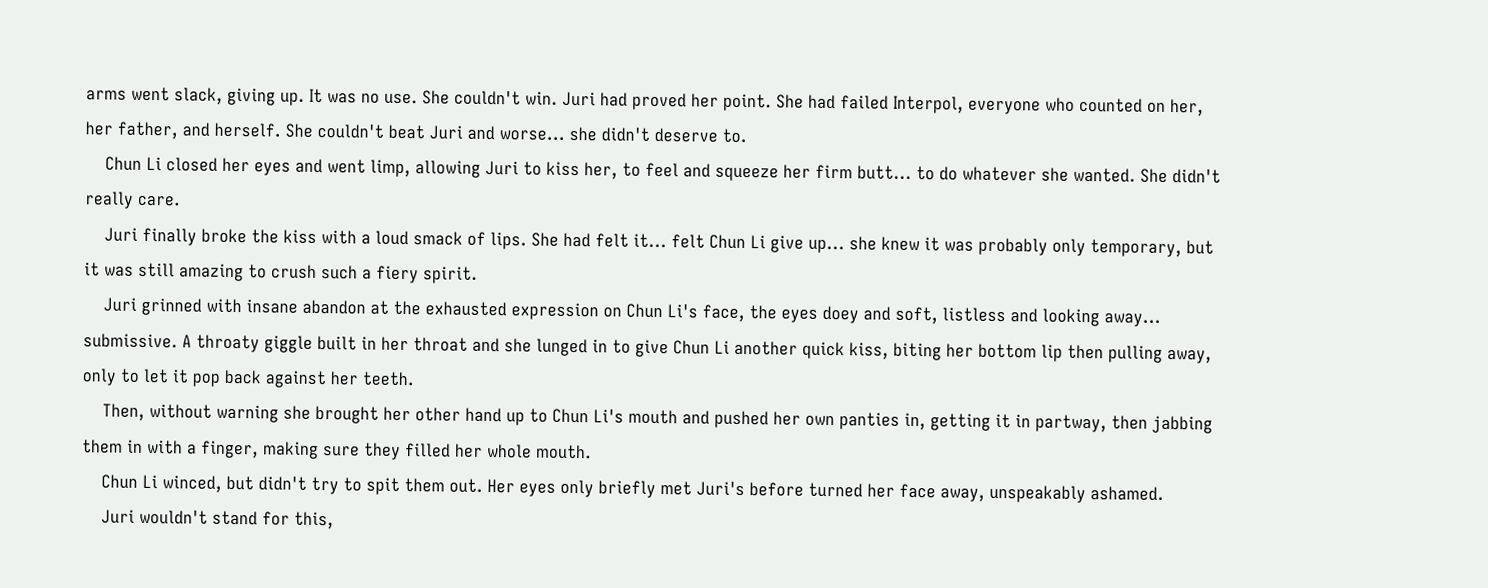arms went slack, giving up. It was no use. She couldn't win. Juri had proved her point. She had failed Interpol, everyone who counted on her, her father, and herself. She couldn't beat Juri and worse... she didn't deserve to.
    Chun Li closed her eyes and went limp, allowing Juri to kiss her, to feel and squeeze her firm butt... to do whatever she wanted. She didn't really care.
    Juri finally broke the kiss with a loud smack of lips. She had felt it... felt Chun Li give up... she knew it was probably only temporary, but it was still amazing to crush such a fiery spirit.
    Juri grinned with insane abandon at the exhausted expression on Chun Li's face, the eyes doey and soft, listless and looking away... submissive. A throaty giggle built in her throat and she lunged in to give Chun Li another quick kiss, biting her bottom lip then pulling away, only to let it pop back against her teeth.
    Then, without warning she brought her other hand up to Chun Li's mouth and pushed her own panties in, getting it in partway, then jabbing them in with a finger, making sure they filled her whole mouth.
    Chun Li winced, but didn't try to spit them out. Her eyes only briefly met Juri's before turned her face away, unspeakably ashamed.
    Juri wouldn't stand for this,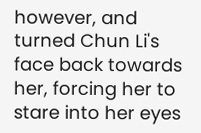however, and turned Chun Li's face back towards her, forcing her to stare into her eyes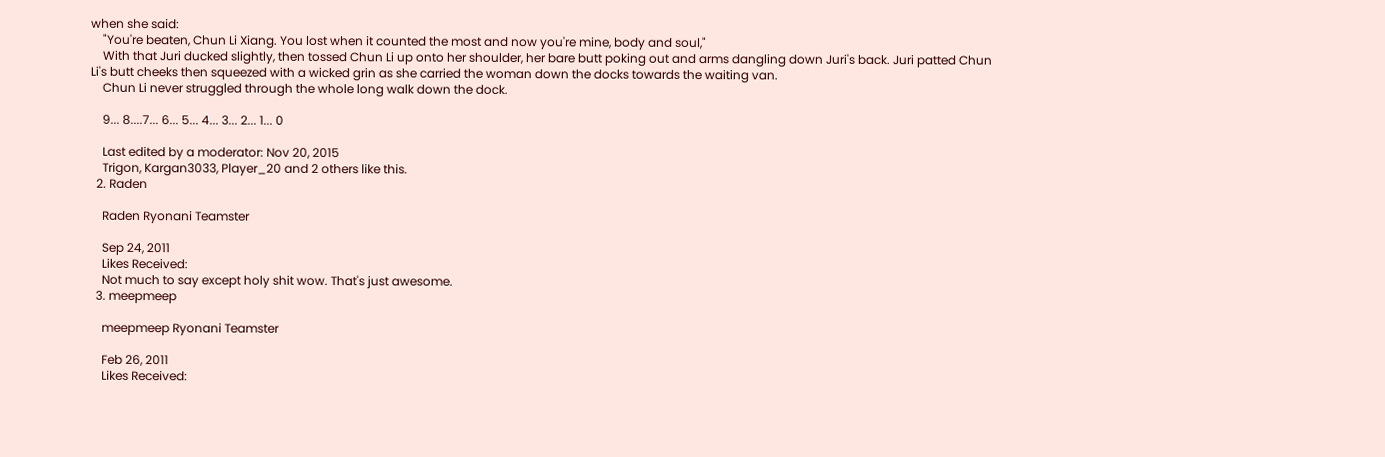when she said:
    "You're beaten, Chun Li Xiang. You lost when it counted the most and now you're mine, body and soul,"
    With that Juri ducked slightly, then tossed Chun Li up onto her shoulder, her bare butt poking out and arms dangling down Juri's back. Juri patted Chun Li's butt cheeks then squeezed with a wicked grin as she carried the woman down the docks towards the waiting van.
    Chun Li never struggled through the whole long walk down the dock.

    9... 8....7... 6... 5... 4... 3... 2... 1... 0

    Last edited by a moderator: Nov 20, 2015
    Trigon, Kargan3033, Player_20 and 2 others like this.
  2. Raden

    Raden Ryonani Teamster

    Sep 24, 2011
    Likes Received:
    Not much to say except holy shit wow. That's just awesome.
  3. meepmeep

    meepmeep Ryonani Teamster

    Feb 26, 2011
    Likes Received: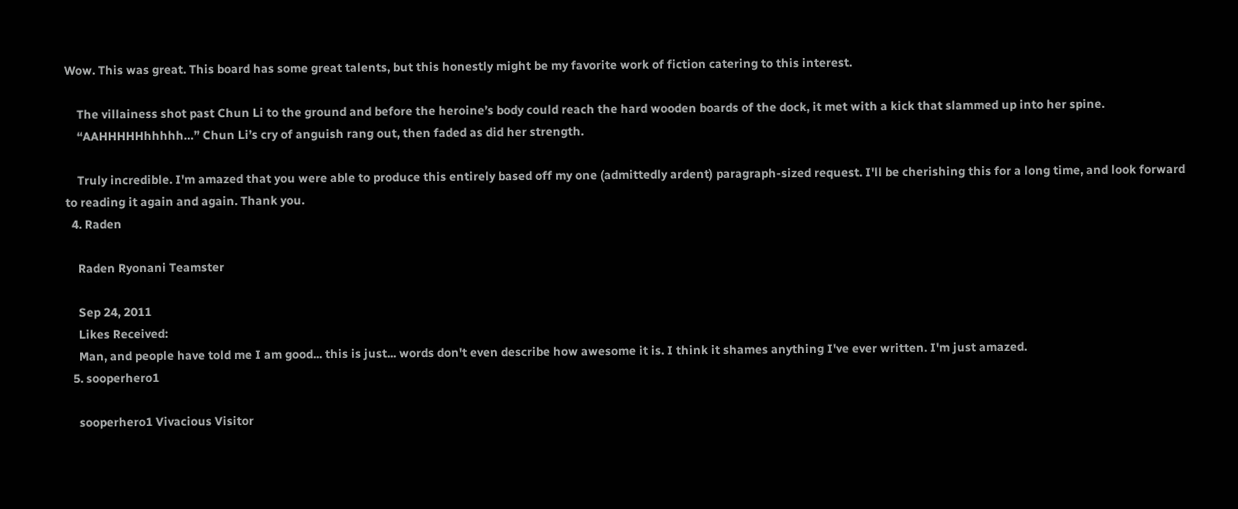Wow. This was great. This board has some great talents, but this honestly might be my favorite work of fiction catering to this interest.

    The villainess shot past Chun Li to the ground and before the heroine’s body could reach the hard wooden boards of the dock, it met with a kick that slammed up into her spine.
    “AAHHHHHhhhhh…” Chun Li’s cry of anguish rang out, then faded as did her strength.

    Truly incredible. I'm amazed that you were able to produce this entirely based off my one (admittedly ardent) paragraph-sized request. I'll be cherishing this for a long time, and look forward to reading it again and again. Thank you.
  4. Raden

    Raden Ryonani Teamster

    Sep 24, 2011
    Likes Received:
    Man, and people have told me I am good... this is just... words don't even describe how awesome it is. I think it shames anything I've ever written. I'm just amazed.
  5. sooperhero1

    sooperhero1 Vivacious Visitor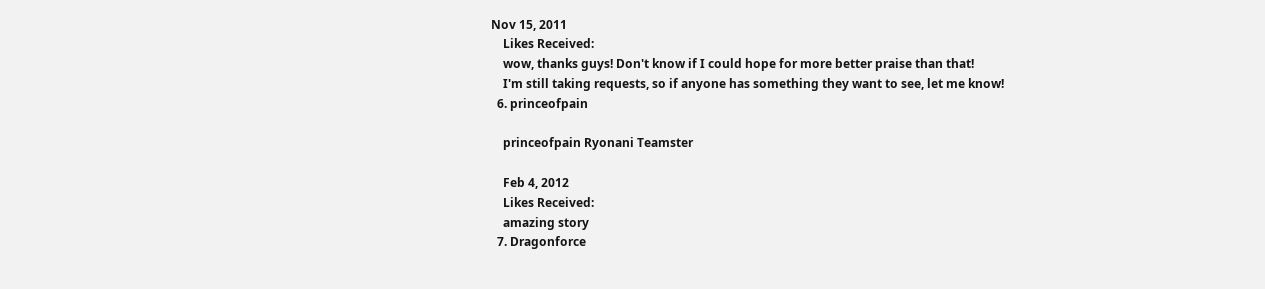Nov 15, 2011
    Likes Received:
    wow, thanks guys! Don't know if I could hope for more better praise than that!
    I'm still taking requests, so if anyone has something they want to see, let me know!
  6. princeofpain

    princeofpain Ryonani Teamster

    Feb 4, 2012
    Likes Received:
    amazing story
  7. Dragonforce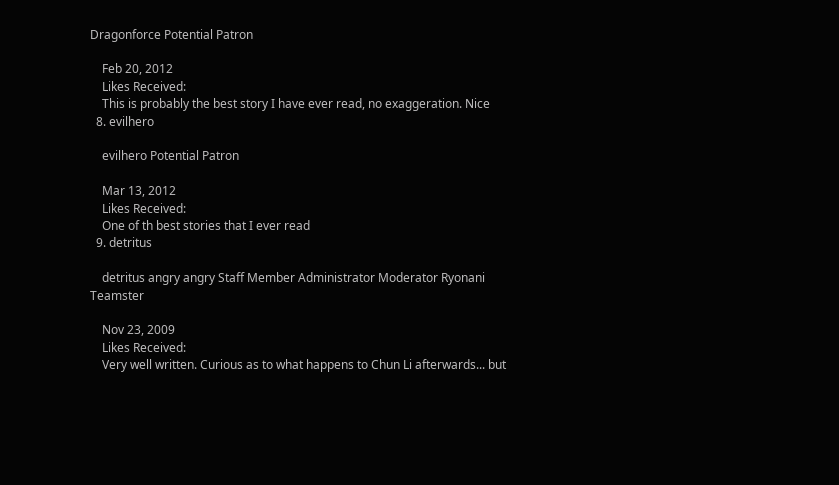Dragonforce Potential Patron

    Feb 20, 2012
    Likes Received:
    This is probably the best story I have ever read, no exaggeration. Nice
  8. evilhero

    evilhero Potential Patron

    Mar 13, 2012
    Likes Received:
    One of th best stories that I ever read
  9. detritus

    detritus angry angry Staff Member Administrator Moderator Ryonani Teamster

    Nov 23, 2009
    Likes Received:
    Very well written. Curious as to what happens to Chun Li afterwards... but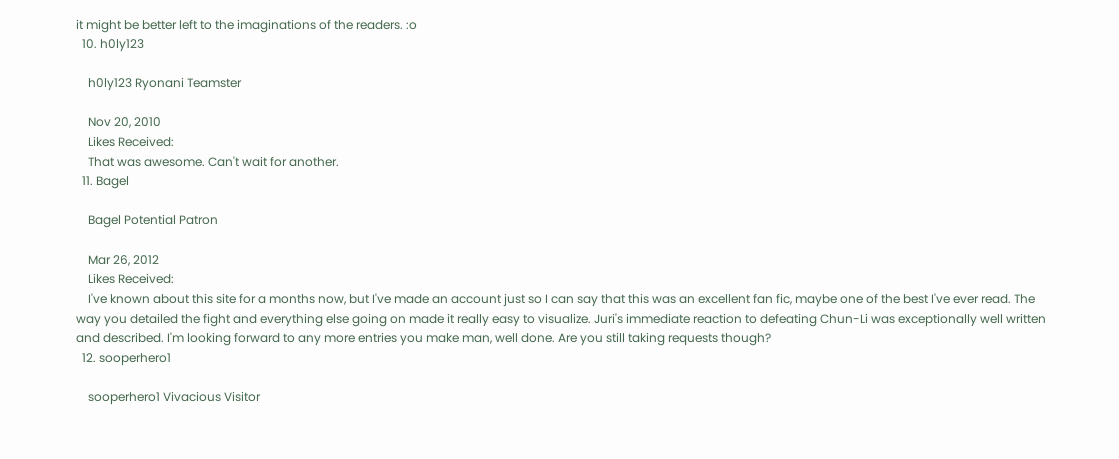it might be better left to the imaginations of the readers. :o
  10. h0ly123

    h0ly123 Ryonani Teamster

    Nov 20, 2010
    Likes Received:
    That was awesome. Can't wait for another.
  11. Bagel

    Bagel Potential Patron

    Mar 26, 2012
    Likes Received:
    I've known about this site for a months now, but I've made an account just so I can say that this was an excellent fan fic, maybe one of the best I've ever read. The way you detailed the fight and everything else going on made it really easy to visualize. Juri's immediate reaction to defeating Chun-Li was exceptionally well written and described. I'm looking forward to any more entries you make man, well done. Are you still taking requests though?
  12. sooperhero1

    sooperhero1 Vivacious Visitor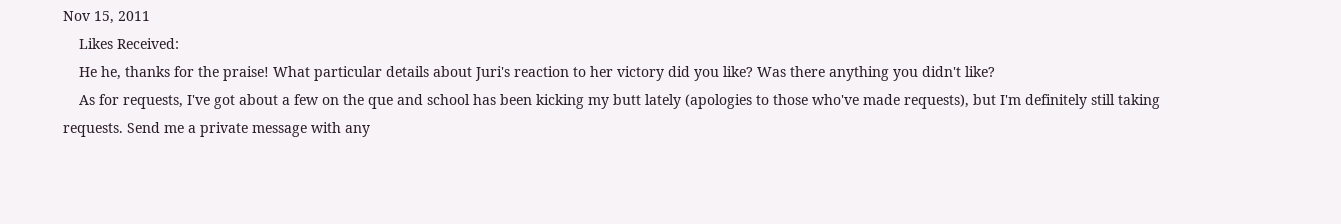Nov 15, 2011
    Likes Received:
    He he, thanks for the praise! What particular details about Juri's reaction to her victory did you like? Was there anything you didn't like?
    As for requests, I've got about a few on the que and school has been kicking my butt lately (apologies to those who've made requests), but I'm definitely still taking requests. Send me a private message with any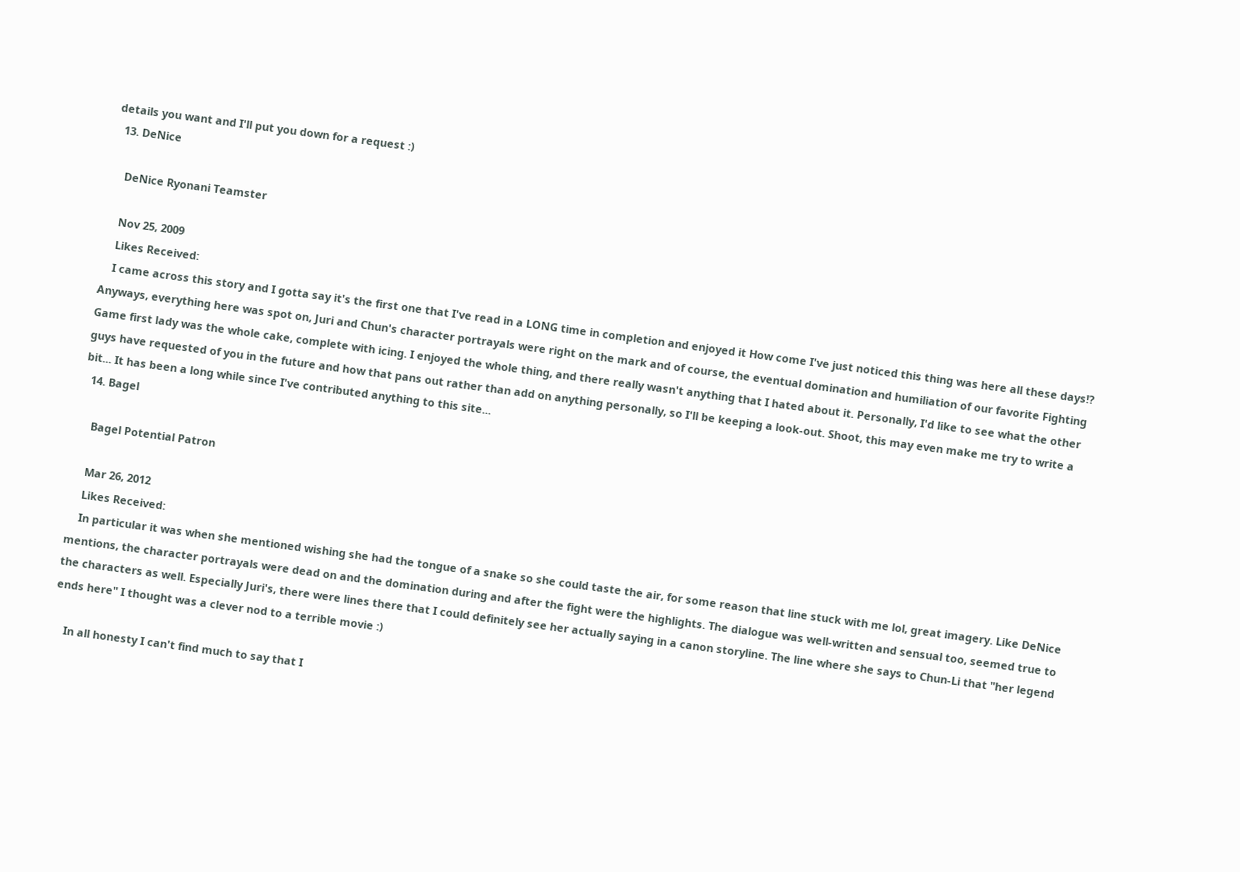details you want and I'll put you down for a request :)
  13. DeNice

    DeNice Ryonani Teamster

    Nov 25, 2009
    Likes Received:
    I came across this story and I gotta say it's the first one that I've read in a LONG time in completion and enjoyed it How come I've just noticed this thing was here all these days!? Anyways, everything here was spot on, Juri and Chun's character portrayals were right on the mark and of course, the eventual domination and humiliation of our favorite Fighting Game first lady was the whole cake, complete with icing. I enjoyed the whole thing, and there really wasn't anything that I hated about it. Personally, I'd like to see what the other guys have requested of you in the future and how that pans out rather than add on anything personally, so I'll be keeping a look-out. Shoot, this may even make me try to write a bit... It has been a long while since I've contributed anything to this site...
  14. Bagel

    Bagel Potential Patron

    Mar 26, 2012
    Likes Received:
    In particular it was when she mentioned wishing she had the tongue of a snake so she could taste the air, for some reason that line stuck with me lol, great imagery. Like DeNice mentions, the character portrayals were dead on and the domination during and after the fight were the highlights. The dialogue was well-written and sensual too, seemed true to the characters as well. Especially Juri's, there were lines there that I could definitely see her actually saying in a canon storyline. The line where she says to Chun-Li that "her legend ends here" I thought was a clever nod to a terrible movie :)

    In all honesty I can't find much to say that I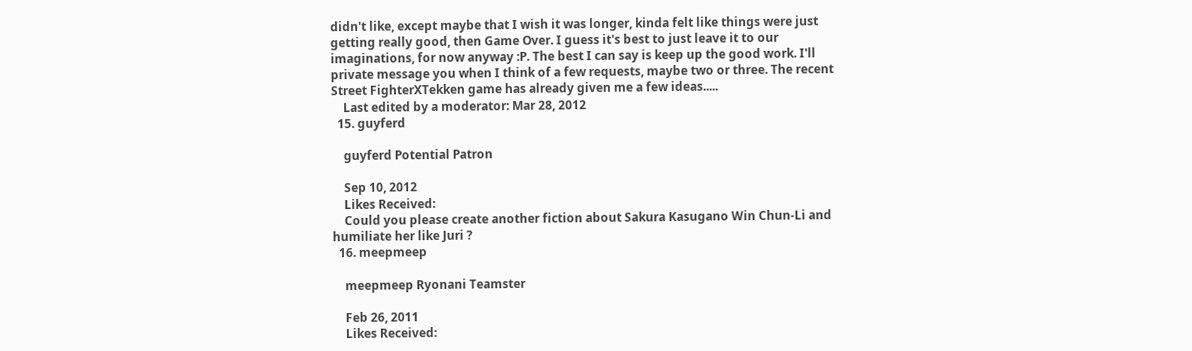didn't like, except maybe that I wish it was longer, kinda felt like things were just getting really good, then Game Over. I guess it's best to just leave it to our imaginations, for now anyway :P. The best I can say is keep up the good work. I'll private message you when I think of a few requests, maybe two or three. The recent Street FighterXTekken game has already given me a few ideas.....
    Last edited by a moderator: Mar 28, 2012
  15. guyferd

    guyferd Potential Patron

    Sep 10, 2012
    Likes Received:
    Could you please create another fiction about Sakura Kasugano Win Chun-Li and humiliate her like Juri ?
  16. meepmeep

    meepmeep Ryonani Teamster

    Feb 26, 2011
    Likes Received: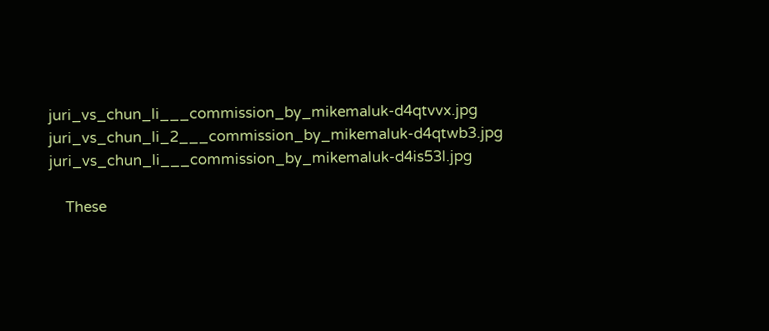juri_vs_chun_li___commission_by_mikemaluk-d4qtvvx.jpg juri_vs_chun_li_2___commission_by_mikemaluk-d4qtwb3.jpg juri_vs_chun_li___commission_by_mikemaluk-d4is53l.jpg

    These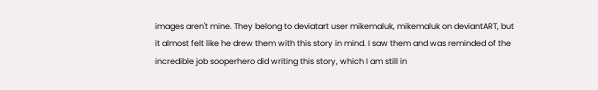images aren't mine. They belong to deviatart user mikemaluk, mikemaluk on deviantART, but it almost felt like he drew them with this story in mind. I saw them and was reminded of the incredible job sooperhero did writing this story, which I am still in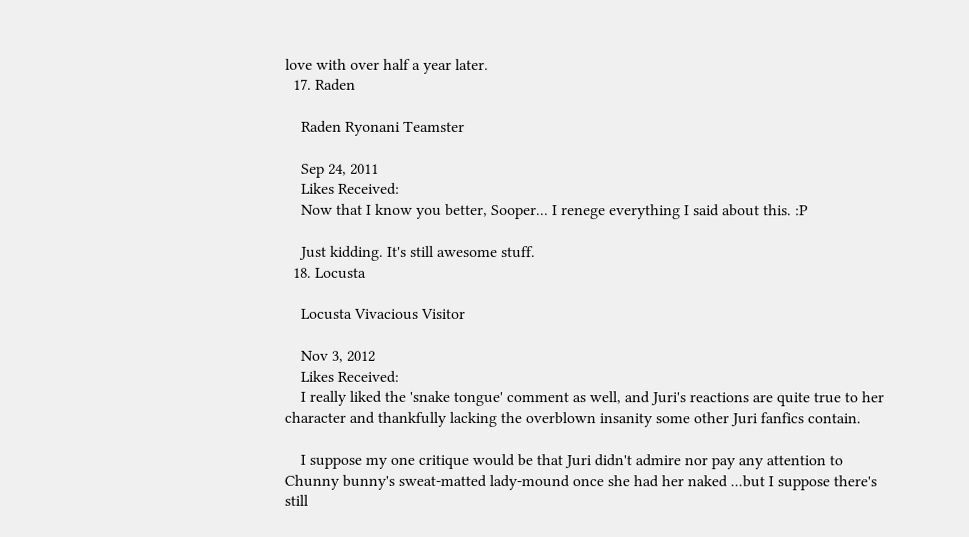love with over half a year later.
  17. Raden

    Raden Ryonani Teamster

    Sep 24, 2011
    Likes Received:
    Now that I know you better, Sooper... I renege everything I said about this. :P

    Just kidding. It's still awesome stuff.
  18. Locusta

    Locusta Vivacious Visitor

    Nov 3, 2012
    Likes Received:
    I really liked the 'snake tongue' comment as well, and Juri's reactions are quite true to her character and thankfully lacking the overblown insanity some other Juri fanfics contain.

    I suppose my one critique would be that Juri didn't admire nor pay any attention to Chunny bunny's sweat-matted lady-mound once she had her naked ...but I suppose there's still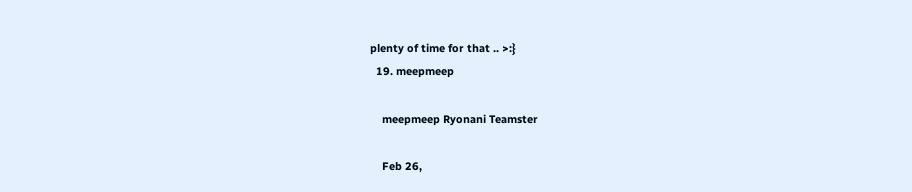plenty of time for that .. >:}
  19. meepmeep

    meepmeep Ryonani Teamster

    Feb 26,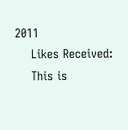2011
    Likes Received:
    This is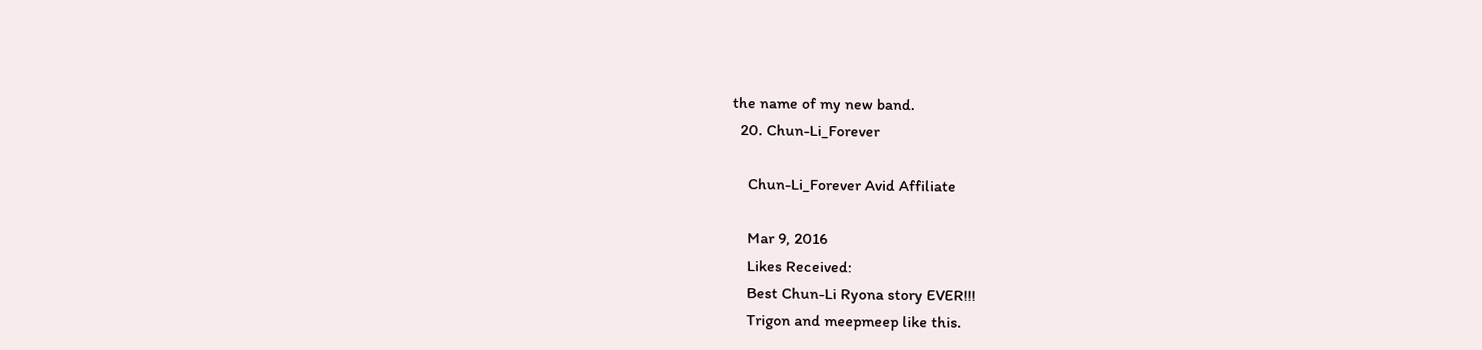the name of my new band.
  20. Chun-Li_Forever

    Chun-Li_Forever Avid Affiliate

    Mar 9, 2016
    Likes Received:
    Best Chun-Li Ryona story EVER!!!
    Trigon and meepmeep like this.